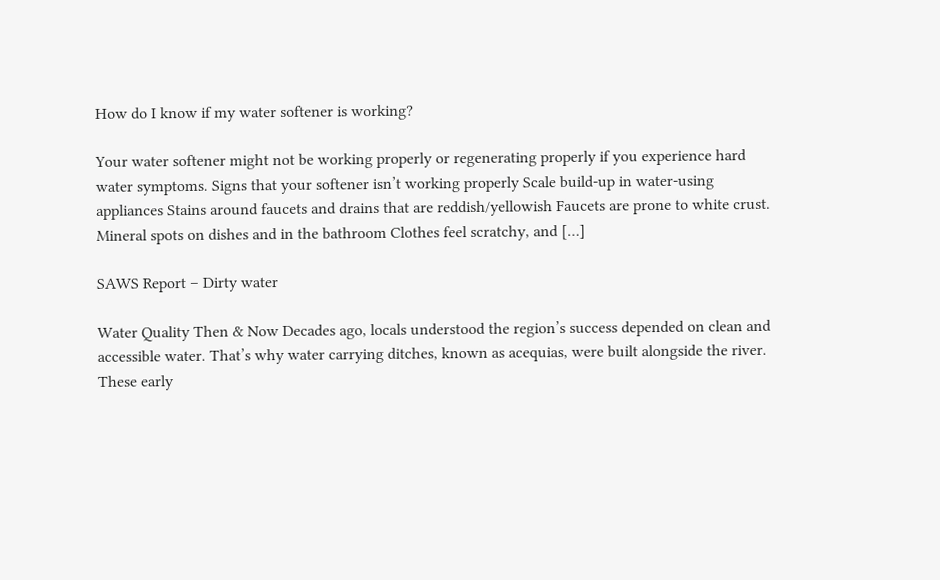How do I know if my water softener is working?

Your water softener might not be working properly or regenerating properly if you experience hard water symptoms. Signs that your softener isn’t working properly Scale build-up in water-using appliances Stains around faucets and drains that are reddish/yellowish Faucets are prone to white crust. Mineral spots on dishes and in the bathroom Clothes feel scratchy, and […]

SAWS Report – Dirty water

Water Quality Then & Now Decades ago, locals understood the region’s success depended on clean and accessible water. That’s why water carrying ditches, known as acequias, were built alongside the river. These early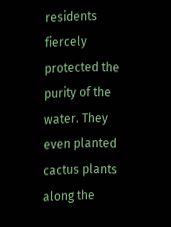residents fiercely protected the purity of the water. They even planted cactus plants along the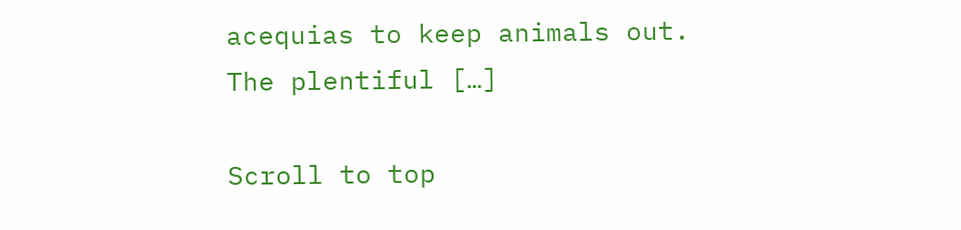acequias to keep animals out. The plentiful […]

Scroll to top